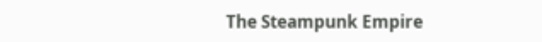The Steampunk Empire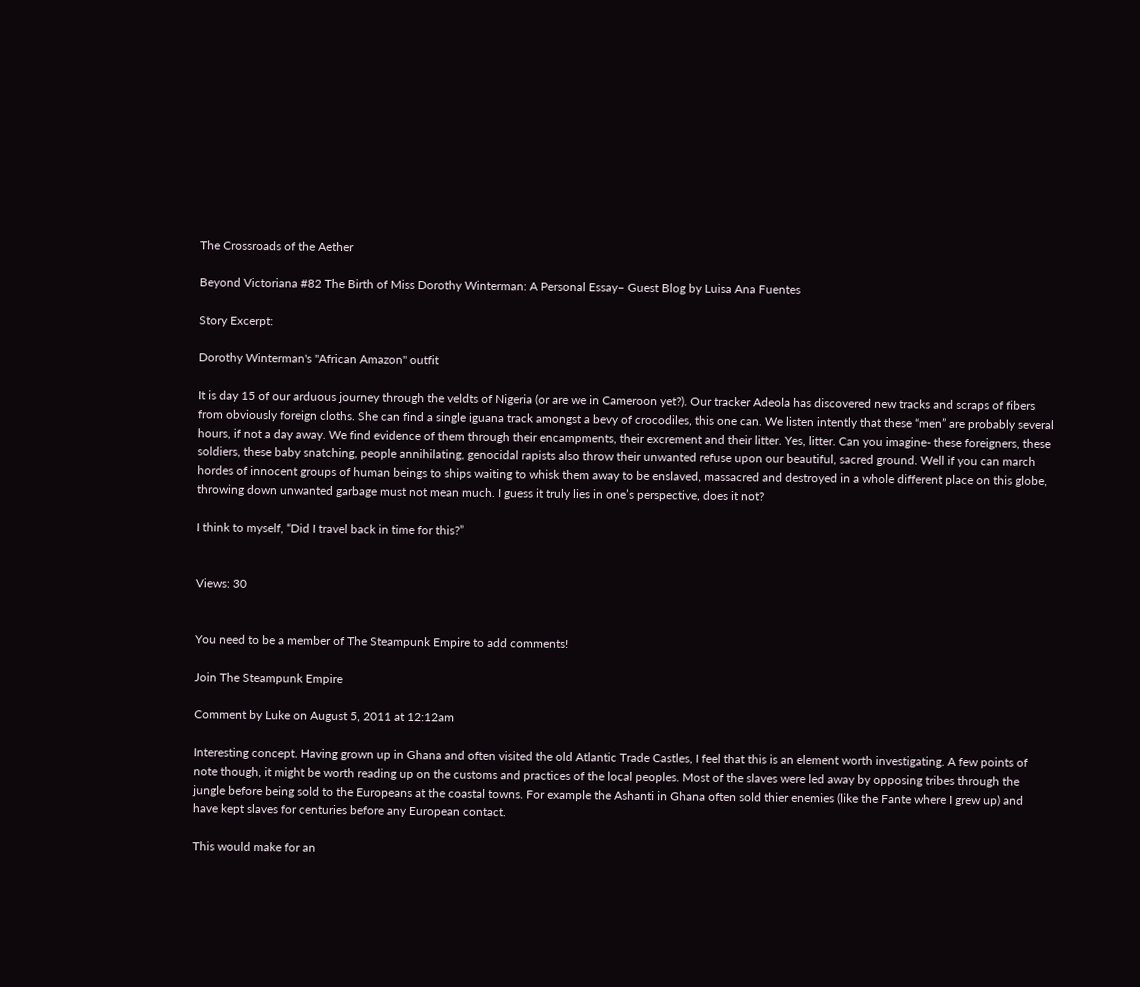The Crossroads of the Aether

Beyond Victoriana #82 The Birth of Miss Dorothy Winterman: A Personal Essay– Guest Blog by Luisa Ana Fuentes

Story Excerpt:

Dorothy Winterman's "African Amazon" outfit

It is day 15 of our arduous journey through the veldts of Nigeria (or are we in Cameroon yet?). Our tracker Adeola has discovered new tracks and scraps of fibers from obviously foreign cloths. She can find a single iguana track amongst a bevy of crocodiles, this one can. We listen intently that these “men” are probably several hours, if not a day away. We find evidence of them through their encampments, their excrement and their litter. Yes, litter. Can you imagine- these foreigners, these soldiers, these baby snatching, people annihilating, genocidal rapists also throw their unwanted refuse upon our beautiful, sacred ground. Well if you can march hordes of innocent groups of human beings to ships waiting to whisk them away to be enslaved, massacred and destroyed in a whole different place on this globe, throwing down unwanted garbage must not mean much. I guess it truly lies in one’s perspective, does it not?

I think to myself, “Did I travel back in time for this?”


Views: 30


You need to be a member of The Steampunk Empire to add comments!

Join The Steampunk Empire

Comment by Luke on August 5, 2011 at 12:12am

Interesting concept. Having grown up in Ghana and often visited the old Atlantic Trade Castles, I feel that this is an element worth investigating. A few points of note though, it might be worth reading up on the customs and practices of the local peoples. Most of the slaves were led away by opposing tribes through the jungle before being sold to the Europeans at the coastal towns. For example the Ashanti in Ghana often sold thier enemies (like the Fante where I grew up) and have kept slaves for centuries before any European contact.

This would make for an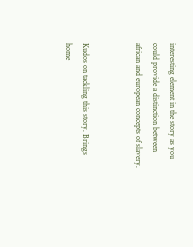interesting element in the story as you could provide a distinction between african and european concepts of slavery.


Kudos on tackling this story. Brings home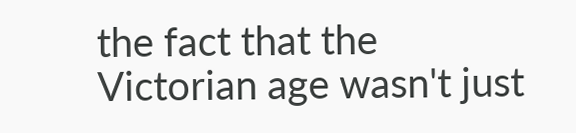the fact that the Victorian age wasn't just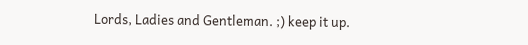Lords, Ladies and Gentleman. ;) keep it up.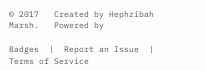© 2017   Created by Hephzibah Marsh.   Powered by

Badges  |  Report an Issue  |  Terms of Service